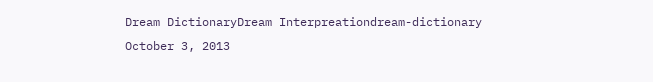Dream DictionaryDream Interpreationdream-dictionary
October 3, 2013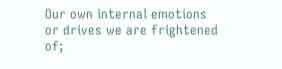Our own internal emotions or drives we are frightened of;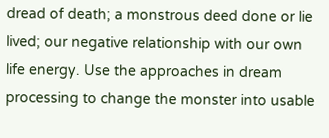dread of death; a monstrous deed done or lie lived; our negative relationship with our own life energy. Use the approaches in dream processing to change the monster into usable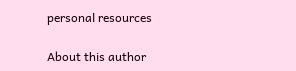personal resources

About this author